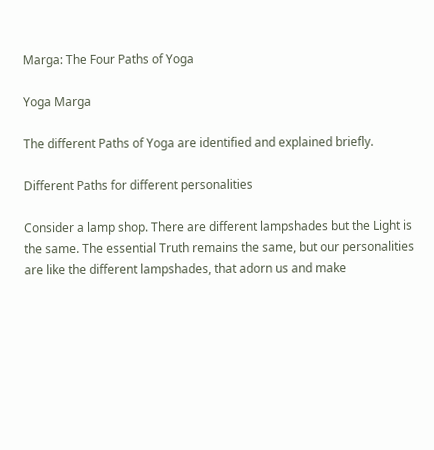Marga: The Four Paths of Yoga

Yoga Marga

The different Paths of Yoga are identified and explained briefly.

Different Paths for different personalities

Consider a lamp shop. There are different lampshades but the Light is the same. The essential Truth remains the same, but our personalities are like the different lampshades, that adorn us and make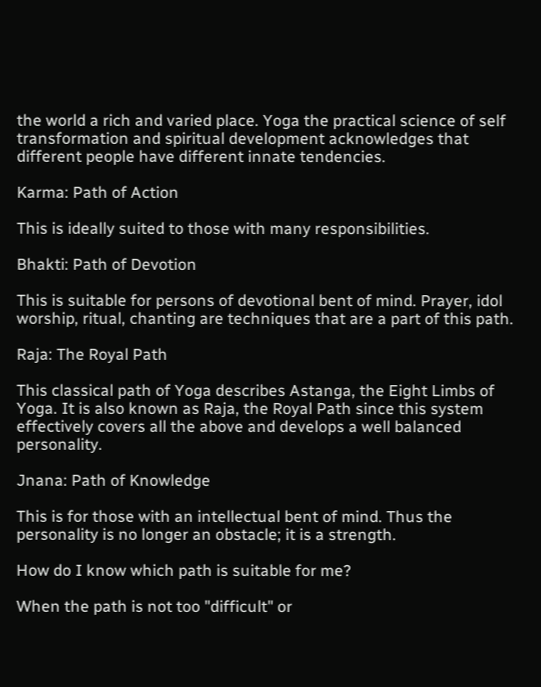the world a rich and varied place. Yoga the practical science of self transformation and spiritual development acknowledges that different people have different innate tendencies.

Karma: Path of Action

This is ideally suited to those with many responsibilities.

Bhakti: Path of Devotion

This is suitable for persons of devotional bent of mind. Prayer, idol worship, ritual, chanting are techniques that are a part of this path.

Raja: The Royal Path

This classical path of Yoga describes Astanga, the Eight Limbs of Yoga. It is also known as Raja, the Royal Path since this system effectively covers all the above and develops a well balanced personality.

Jnana: Path of Knowledge

This is for those with an intellectual bent of mind. Thus the personality is no longer an obstacle; it is a strength.

How do I know which path is suitable for me?

When the path is not too "difficult" or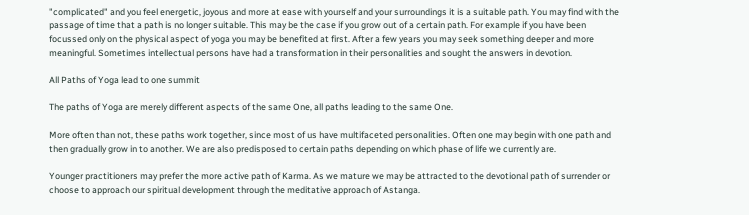"complicated" and you feel energetic, joyous and more at ease with yourself and your surroundings it is a suitable path. You may find with the passage of time that a path is no longer suitable. This may be the case if you grow out of a certain path. For example if you have been focussed only on the physical aspect of yoga you may be benefited at first. After a few years you may seek something deeper and more meaningful. Sometimes intellectual persons have had a transformation in their personalities and sought the answers in devotion.

All Paths of Yoga lead to one summit

The paths of Yoga are merely different aspects of the same One, all paths leading to the same One.

More often than not, these paths work together, since most of us have multifaceted personalities. Often one may begin with one path and then gradually grow in to another. We are also predisposed to certain paths depending on which phase of life we currently are.

Younger practitioners may prefer the more active path of Karma. As we mature we may be attracted to the devotional path of surrender or choose to approach our spiritual development through the meditative approach of Astanga.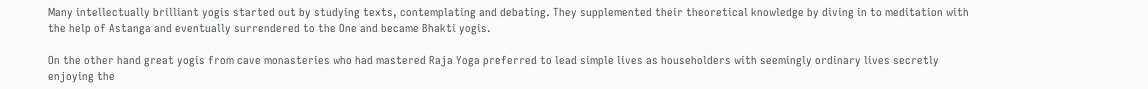Many intellectually brilliant yogis started out by studying texts, contemplating and debating. They supplemented their theoretical knowledge by diving in to meditation with the help of Astanga and eventually surrendered to the One and became Bhakti yogis.

On the other hand great yogis from cave monasteries who had mastered Raja Yoga preferred to lead simple lives as householders with seemingly ordinary lives secretly enjoying the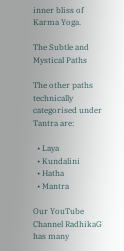inner bliss of Karma Yoga.

The Subtle and Mystical Paths

The other paths technically categorised under Tantra are:

  • Laya
  • Kundalini
  • Hatha
  • Mantra

Our YouTube Channel RadhikaG has many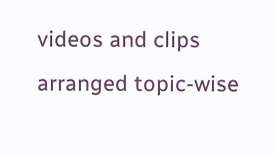videos and clips arranged topic-wise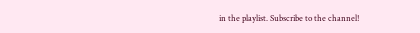in the playlist. Subscribe to the channel!